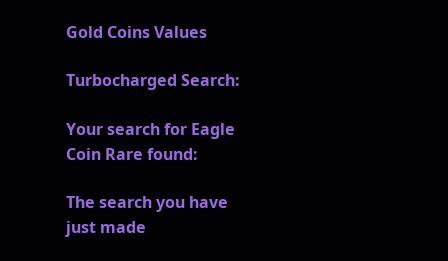Gold Coins Values

Turbocharged Search:

Your search for Eagle Coin Rare found:

The search you have just made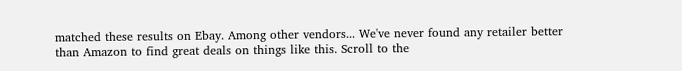matched these results on Ebay. Among other vendors... We've never found any retailer better than Amazon to find great deals on things like this. Scroll to the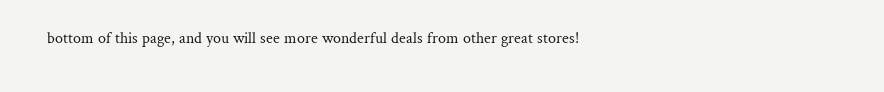bottom of this page, and you will see more wonderful deals from other great stores!